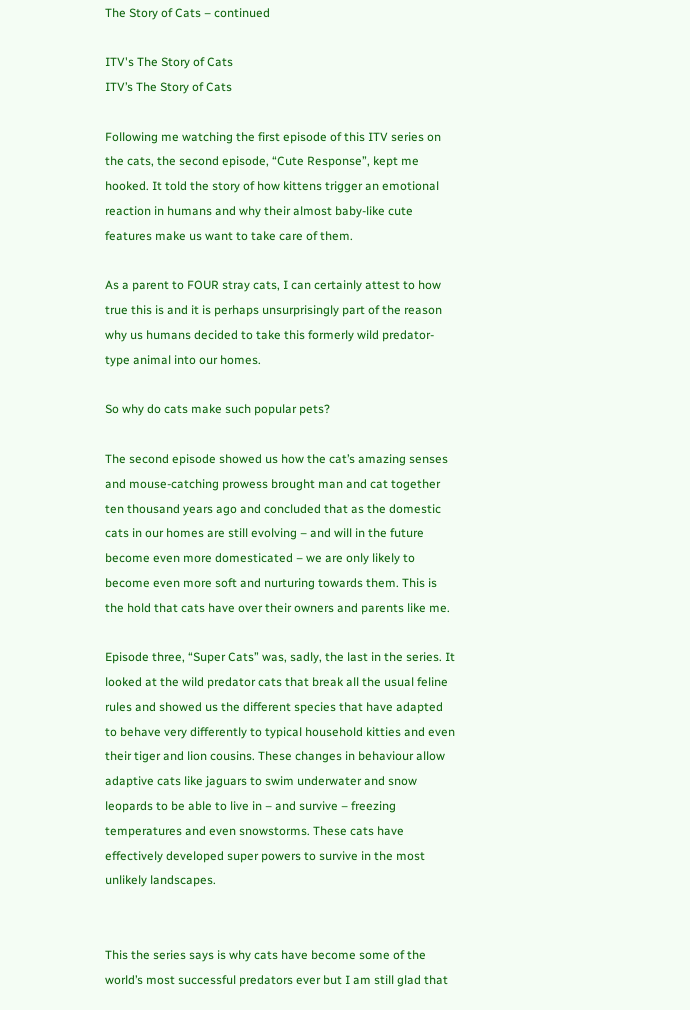The Story of Cats – continued

ITV's The Story of Cats
ITV’s The Story of Cats

Following me watching the first episode of this ITV series on the cats, the second episode, “Cute Response”, kept me hooked. It told the story of how kittens trigger an emotional reaction in humans and why their almost baby-like cute features make us want to take care of them.

As a parent to FOUR stray cats, I can certainly attest to how true this is and it is perhaps unsurprisingly part of the reason why us humans decided to take this formerly wild predator-type animal into our homes.

So why do cats make such popular pets?

The second episode showed us how the cat’s amazing senses and mouse-catching prowess brought man and cat together ten thousand years ago and concluded that as the domestic cats in our homes are still evolving – and will in the future become even more domesticated – we are only likely to become even more soft and nurturing towards them. This is the hold that cats have over their owners and parents like me.

Episode three, “Super Cats” was, sadly, the last in the series. It looked at the wild predator cats that break all the usual feline rules and showed us the different species that have adapted to behave very differently to typical household kitties and even their tiger and lion cousins. These changes in behaviour allow adaptive cats like jaguars to swim underwater and snow leopards to be able to live in – and survive – freezing temperatures and even snowstorms. These cats have effectively developed super powers to survive in the most unlikely landscapes.


This the series says is why cats have become some of the world’s most successful predators ever but I am still glad that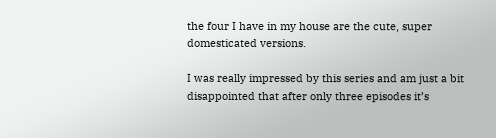the four I have in my house are the cute, super domesticated versions.

I was really impressed by this series and am just a bit disappointed that after only three episodes it’s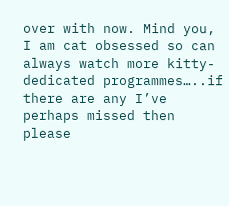over with now. Mind you, I am cat obsessed so can always watch more kitty-dedicated programmes…..if there are any I’ve perhaps missed then please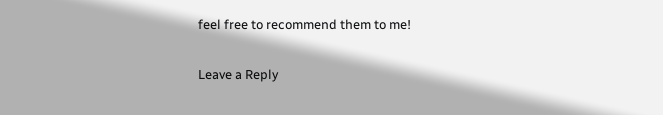feel free to recommend them to me!

Leave a Reply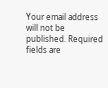Your email address will not be published. Required fields are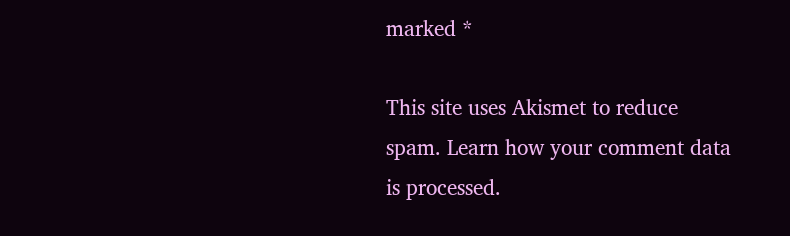marked *

This site uses Akismet to reduce spam. Learn how your comment data is processed.